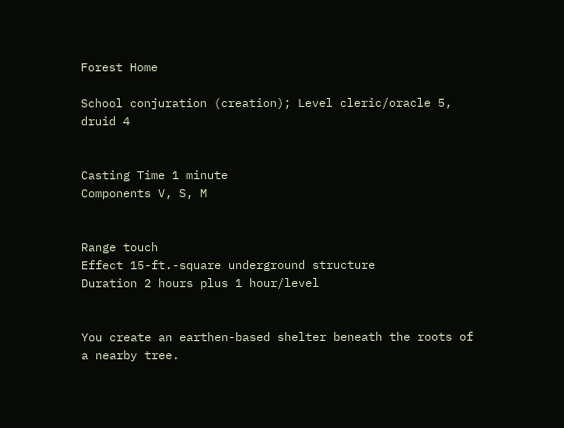Forest Home

School conjuration (creation); Level cleric/oracle 5, druid 4


Casting Time 1 minute
Components V, S, M


Range touch
Effect 15-ft.-square underground structure
Duration 2 hours plus 1 hour/level


You create an earthen-based shelter beneath the roots of a nearby tree.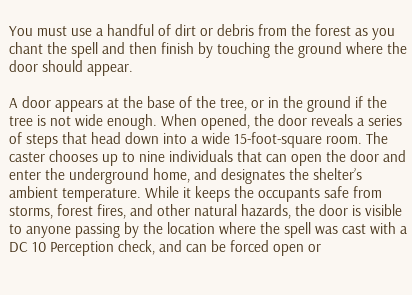You must use a handful of dirt or debris from the forest as you chant the spell and then finish by touching the ground where the door should appear.

A door appears at the base of the tree, or in the ground if the tree is not wide enough. When opened, the door reveals a series of steps that head down into a wide 15-foot-square room. The caster chooses up to nine individuals that can open the door and enter the underground home, and designates the shelter’s ambient temperature. While it keeps the occupants safe from storms, forest fires, and other natural hazards, the door is visible to anyone passing by the location where the spell was cast with a DC 10 Perception check, and can be forced open or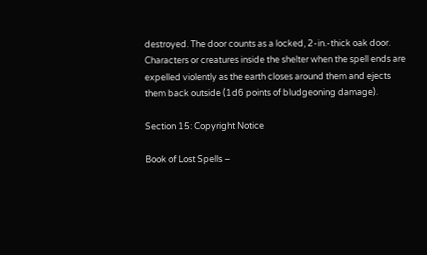destroyed. The door counts as a locked, 2-in.-thick oak door. Characters or creatures inside the shelter when the spell ends are expelled violently as the earth closes around them and ejects them back outside (1d6 points of bludgeoning damage).

Section 15: Copyright Notice

Book of Lost Spells –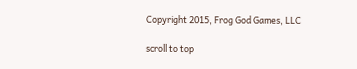Copyright 2015, Frog God Games, LLC

scroll to top